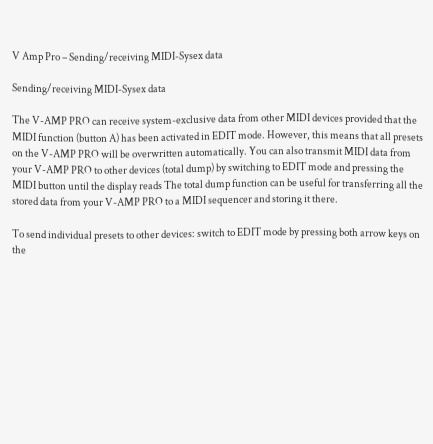V Amp Pro – Sending/receiving MIDI-Sysex data

Sending/receiving MIDI-Sysex data

The V-AMP PRO can receive system-exclusive data from other MIDI devices provided that the MIDI function (button A) has been activated in EDIT mode. However, this means that all presets on the V-AMP PRO will be overwritten automatically. You can also transmit MIDI data from your V-AMP PRO to other devices (total dump) by switching to EDIT mode and pressing the MIDI button until the display reads The total dump function can be useful for transferring all the stored data from your V-AMP PRO to a MIDI sequencer and storing it there.

To send individual presets to other devices: switch to EDIT mode by pressing both arrow keys on the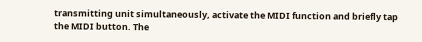transmitting unit simultaneously, activate the MIDI function and briefly tap the MIDI button. The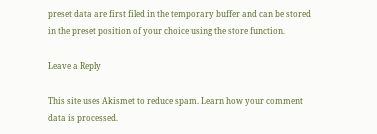preset data are first filed in the temporary buffer and can be stored in the preset position of your choice using the store function.

Leave a Reply

This site uses Akismet to reduce spam. Learn how your comment data is processed.